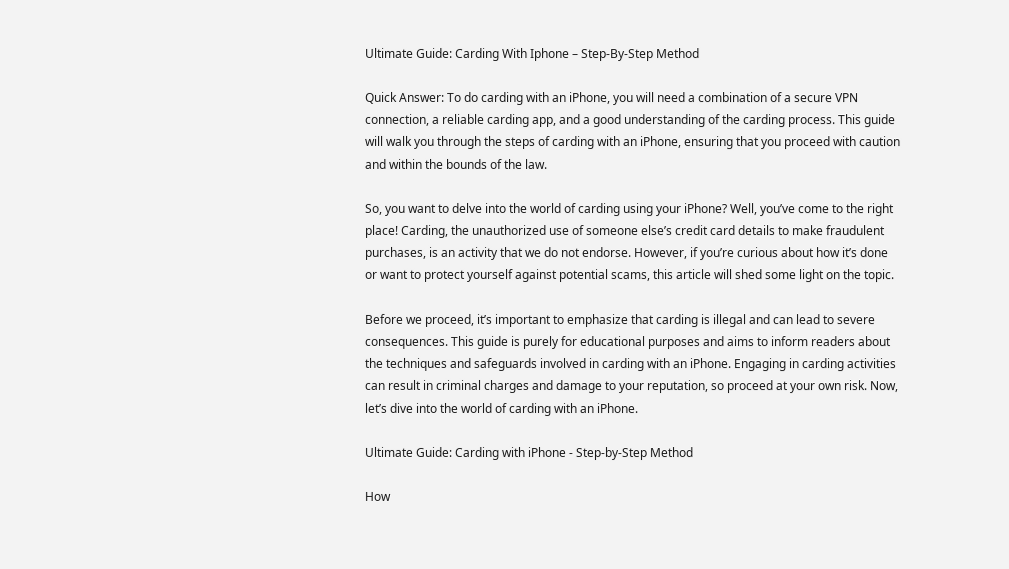Ultimate Guide: Carding With Iphone – Step-By-Step Method

Quick Answer: To do carding with an iPhone, you will need a combination of a secure VPN connection, a reliable carding app, and a good understanding of the carding process. This guide will walk you through the steps of carding with an iPhone, ensuring that you proceed with caution and within the bounds of the law.

So, you want to delve into the world of carding using your iPhone? Well, you’ve come to the right place! Carding, the unauthorized use of someone else’s credit card details to make fraudulent purchases, is an activity that we do not endorse. However, if you’re curious about how it’s done or want to protect yourself against potential scams, this article will shed some light on the topic.

Before we proceed, it’s important to emphasize that carding is illegal and can lead to severe consequences. This guide is purely for educational purposes and aims to inform readers about the techniques and safeguards involved in carding with an iPhone. Engaging in carding activities can result in criminal charges and damage to your reputation, so proceed at your own risk. Now, let’s dive into the world of carding with an iPhone.

Ultimate Guide: Carding with iPhone - Step-by-Step Method

How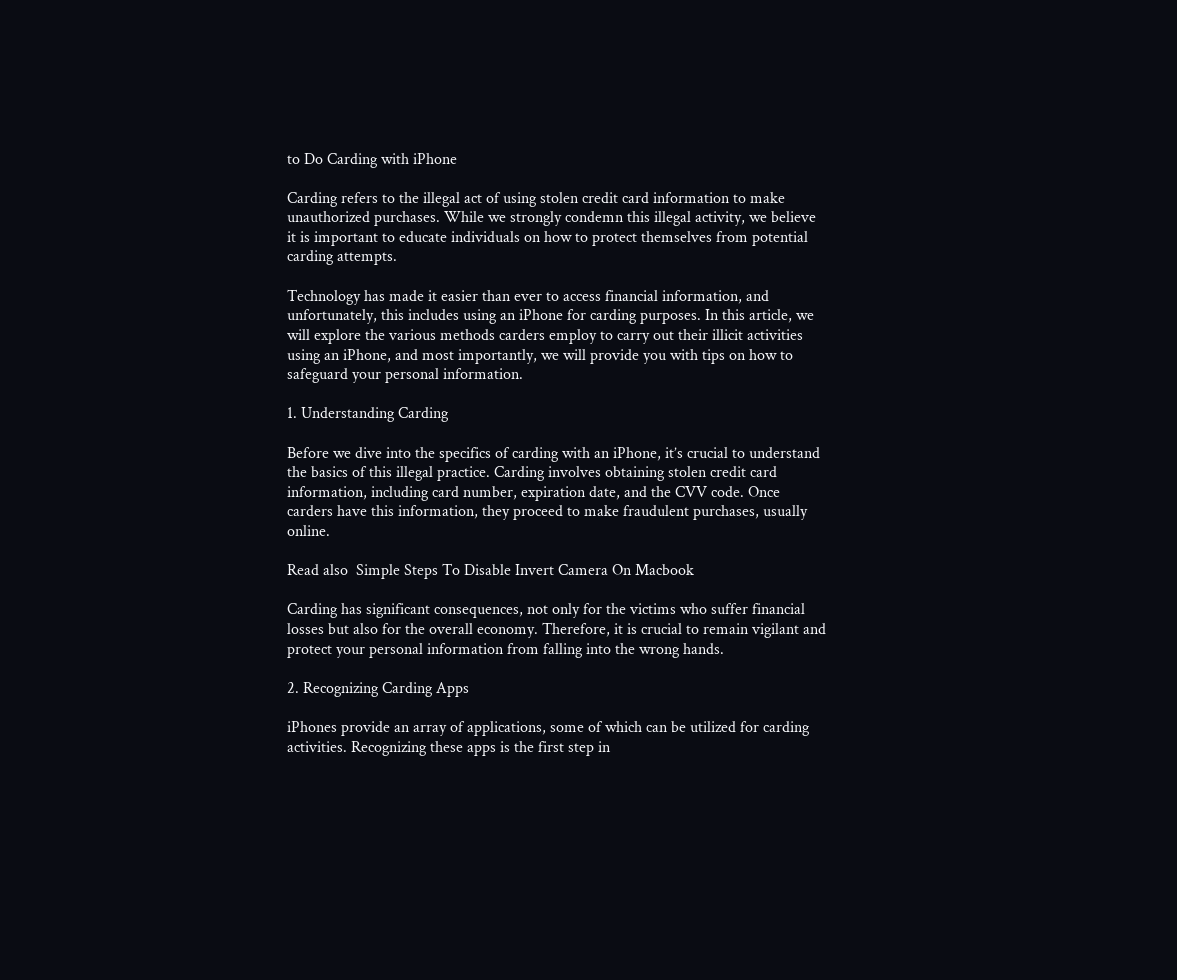to Do Carding with iPhone

Carding refers to the illegal act of using stolen credit card information to make unauthorized purchases. While we strongly condemn this illegal activity, we believe it is important to educate individuals on how to protect themselves from potential carding attempts.

Technology has made it easier than ever to access financial information, and unfortunately, this includes using an iPhone for carding purposes. In this article, we will explore the various methods carders employ to carry out their illicit activities using an iPhone, and most importantly, we will provide you with tips on how to safeguard your personal information.

1. Understanding Carding

Before we dive into the specifics of carding with an iPhone, it’s crucial to understand the basics of this illegal practice. Carding involves obtaining stolen credit card information, including card number, expiration date, and the CVV code. Once carders have this information, they proceed to make fraudulent purchases, usually online.

Read also  Simple Steps To Disable Invert Camera On Macbook

Carding has significant consequences, not only for the victims who suffer financial losses but also for the overall economy. Therefore, it is crucial to remain vigilant and protect your personal information from falling into the wrong hands.

2. Recognizing Carding Apps

iPhones provide an array of applications, some of which can be utilized for carding activities. Recognizing these apps is the first step in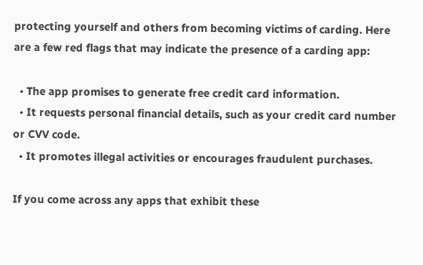protecting yourself and others from becoming victims of carding. Here are a few red flags that may indicate the presence of a carding app:

  • The app promises to generate free credit card information.
  • It requests personal financial details, such as your credit card number or CVV code.
  • It promotes illegal activities or encourages fraudulent purchases.

If you come across any apps that exhibit these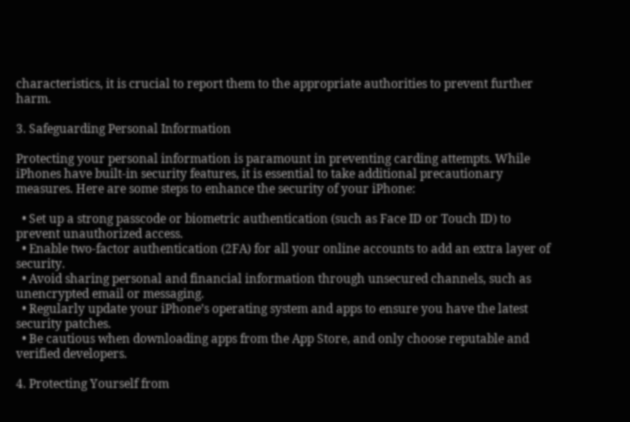characteristics, it is crucial to report them to the appropriate authorities to prevent further harm.

3. Safeguarding Personal Information

Protecting your personal information is paramount in preventing carding attempts. While iPhones have built-in security features, it is essential to take additional precautionary measures. Here are some steps to enhance the security of your iPhone:

  • Set up a strong passcode or biometric authentication (such as Face ID or Touch ID) to prevent unauthorized access.
  • Enable two-factor authentication (2FA) for all your online accounts to add an extra layer of security.
  • Avoid sharing personal and financial information through unsecured channels, such as unencrypted email or messaging.
  • Regularly update your iPhone’s operating system and apps to ensure you have the latest security patches.
  • Be cautious when downloading apps from the App Store, and only choose reputable and verified developers.

4. Protecting Yourself from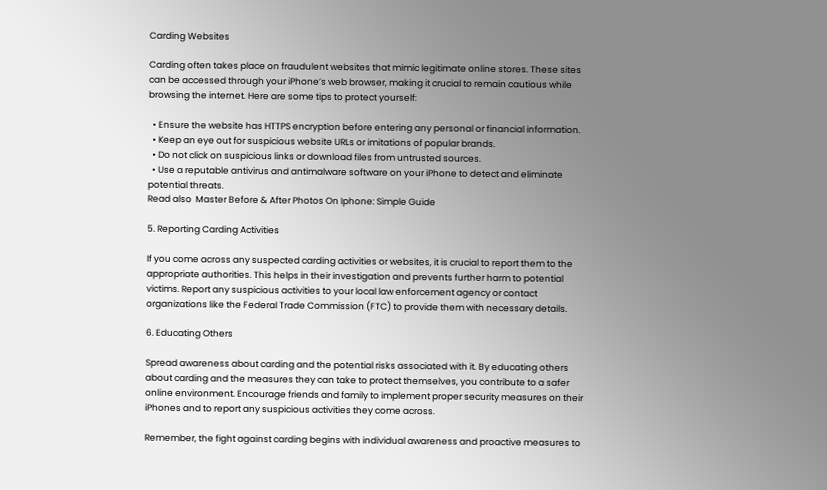Carding Websites

Carding often takes place on fraudulent websites that mimic legitimate online stores. These sites can be accessed through your iPhone’s web browser, making it crucial to remain cautious while browsing the internet. Here are some tips to protect yourself:

  • Ensure the website has HTTPS encryption before entering any personal or financial information.
  • Keep an eye out for suspicious website URLs or imitations of popular brands.
  • Do not click on suspicious links or download files from untrusted sources.
  • Use a reputable antivirus and antimalware software on your iPhone to detect and eliminate potential threats.
Read also  Master Before & After Photos On Iphone: Simple Guide

5. Reporting Carding Activities

If you come across any suspected carding activities or websites, it is crucial to report them to the appropriate authorities. This helps in their investigation and prevents further harm to potential victims. Report any suspicious activities to your local law enforcement agency or contact organizations like the Federal Trade Commission (FTC) to provide them with necessary details.

6. Educating Others

Spread awareness about carding and the potential risks associated with it. By educating others about carding and the measures they can take to protect themselves, you contribute to a safer online environment. Encourage friends and family to implement proper security measures on their iPhones and to report any suspicious activities they come across.

Remember, the fight against carding begins with individual awareness and proactive measures to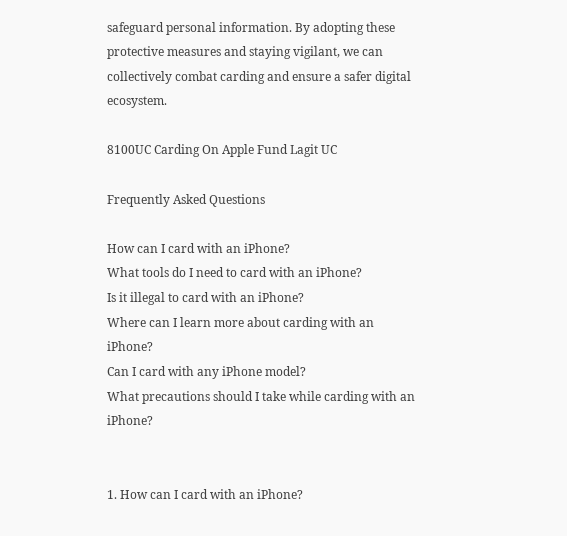safeguard personal information. By adopting these protective measures and staying vigilant, we can collectively combat carding and ensure a safer digital ecosystem.

8100UC Carding On Apple Fund Lagit UC

Frequently Asked Questions

How can I card with an iPhone?
What tools do I need to card with an iPhone?
Is it illegal to card with an iPhone?
Where can I learn more about carding with an iPhone?
Can I card with any iPhone model?
What precautions should I take while carding with an iPhone?


1. How can I card with an iPhone?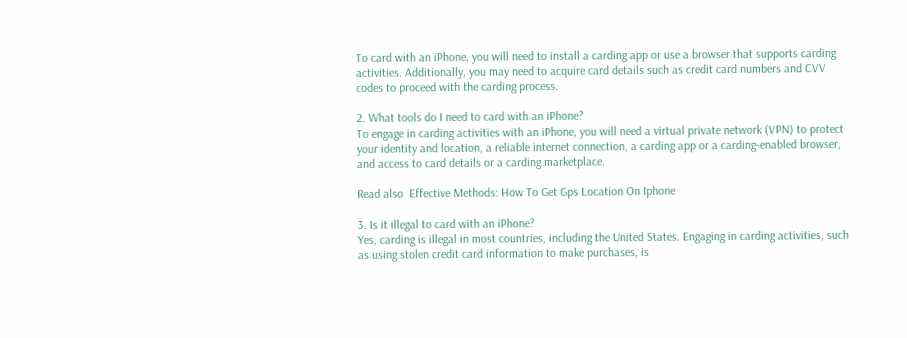To card with an iPhone, you will need to install a carding app or use a browser that supports carding activities. Additionally, you may need to acquire card details such as credit card numbers and CVV codes to proceed with the carding process.

2. What tools do I need to card with an iPhone?
To engage in carding activities with an iPhone, you will need a virtual private network (VPN) to protect your identity and location, a reliable internet connection, a carding app or a carding-enabled browser, and access to card details or a carding marketplace.

Read also  Effective Methods: How To Get Gps Location On Iphone

3. Is it illegal to card with an iPhone?
Yes, carding is illegal in most countries, including the United States. Engaging in carding activities, such as using stolen credit card information to make purchases, is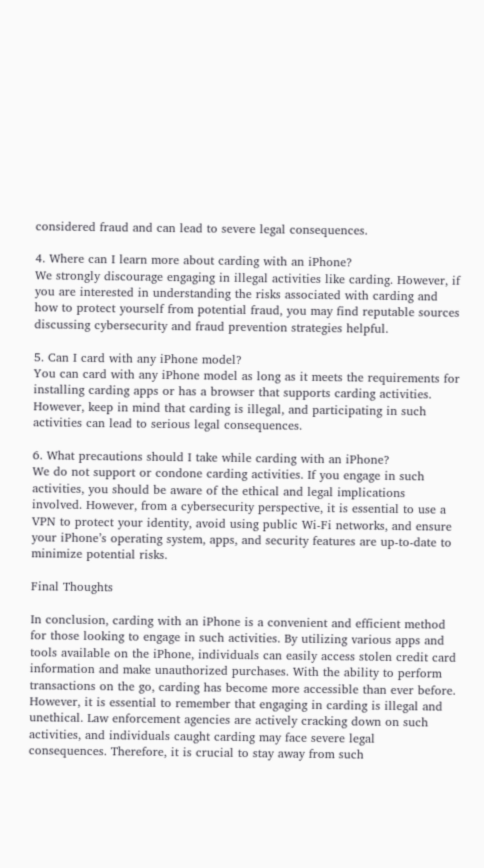considered fraud and can lead to severe legal consequences.

4. Where can I learn more about carding with an iPhone?
We strongly discourage engaging in illegal activities like carding. However, if you are interested in understanding the risks associated with carding and how to protect yourself from potential fraud, you may find reputable sources discussing cybersecurity and fraud prevention strategies helpful.

5. Can I card with any iPhone model?
You can card with any iPhone model as long as it meets the requirements for installing carding apps or has a browser that supports carding activities. However, keep in mind that carding is illegal, and participating in such activities can lead to serious legal consequences.

6. What precautions should I take while carding with an iPhone?
We do not support or condone carding activities. If you engage in such activities, you should be aware of the ethical and legal implications involved. However, from a cybersecurity perspective, it is essential to use a VPN to protect your identity, avoid using public Wi-Fi networks, and ensure your iPhone’s operating system, apps, and security features are up-to-date to minimize potential risks.

Final Thoughts

In conclusion, carding with an iPhone is a convenient and efficient method for those looking to engage in such activities. By utilizing various apps and tools available on the iPhone, individuals can easily access stolen credit card information and make unauthorized purchases. With the ability to perform transactions on the go, carding has become more accessible than ever before. However, it is essential to remember that engaging in carding is illegal and unethical. Law enforcement agencies are actively cracking down on such activities, and individuals caught carding may face severe legal consequences. Therefore, it is crucial to stay away from such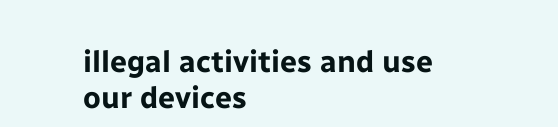illegal activities and use our devices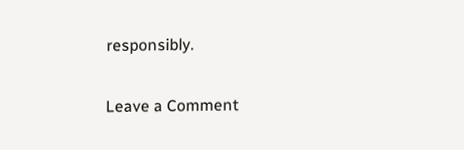responsibly.

Leave a Comment